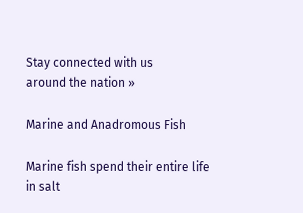Stay connected with us
around the nation »

Marine and Anadromous Fish

Marine fish spend their entire life in salt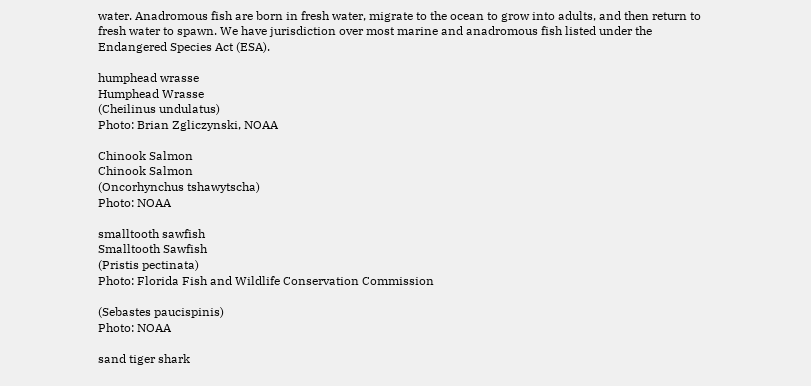water. Anadromous fish are born in fresh water, migrate to the ocean to grow into adults, and then return to fresh water to spawn. We have jurisdiction over most marine and anadromous fish listed under the Endangered Species Act (ESA).

humphead wrasse
Humphead Wrasse
(Cheilinus undulatus)
Photo: Brian Zgliczynski, NOAA

Chinook Salmon
Chinook Salmon
(Oncorhynchus tshawytscha)
Photo: NOAA

smalltooth sawfish
Smalltooth Sawfish
(Pristis pectinata)
Photo: Florida Fish and Wildlife Conservation Commission

(Sebastes paucispinis)
Photo: NOAA

sand tiger shark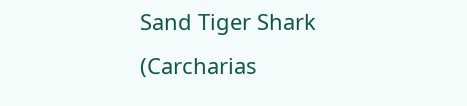Sand Tiger Shark
(Carcharias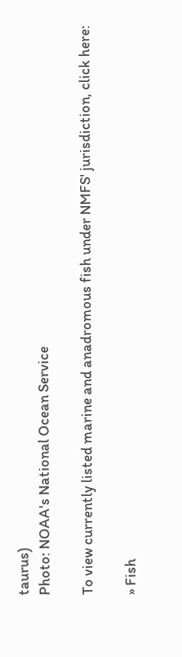taurus)
Photo: NOAA's National Ocean Service

To view currently listed marine and anadromous fish under NMFS' jurisdiction, click here:

» Fish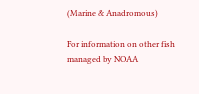(Marine & Anadromous)

For information on other fish managed by NOAA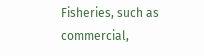Fisheries, such as commercial,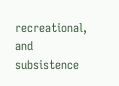recreational, and subsistence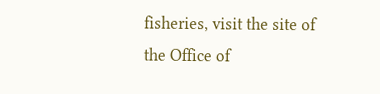fisheries, visit the site of the Office of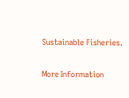Sustainable Fisheries.

More Information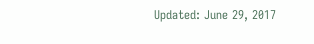Updated: June 29, 2017